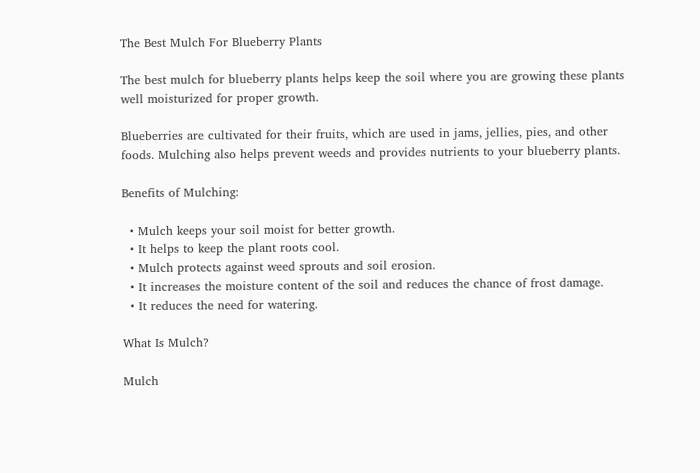The Best Mulch For Blueberry Plants

The best mulch for blueberry plants helps keep the soil where you are growing these plants well moisturized for proper growth.

Blueberries are cultivated for their fruits, which are used in jams, jellies, pies, and other foods. Mulching also helps prevent weeds and provides nutrients to your blueberry plants.

Benefits of Mulching:

  • Mulch keeps your soil moist for better growth.
  • It helps to keep the plant roots cool.
  • Mulch protects against weed sprouts and soil erosion.
  • It increases the moisture content of the soil and reduces the chance of frost damage.
  • It reduces the need for watering.

What Is Mulch?

Mulch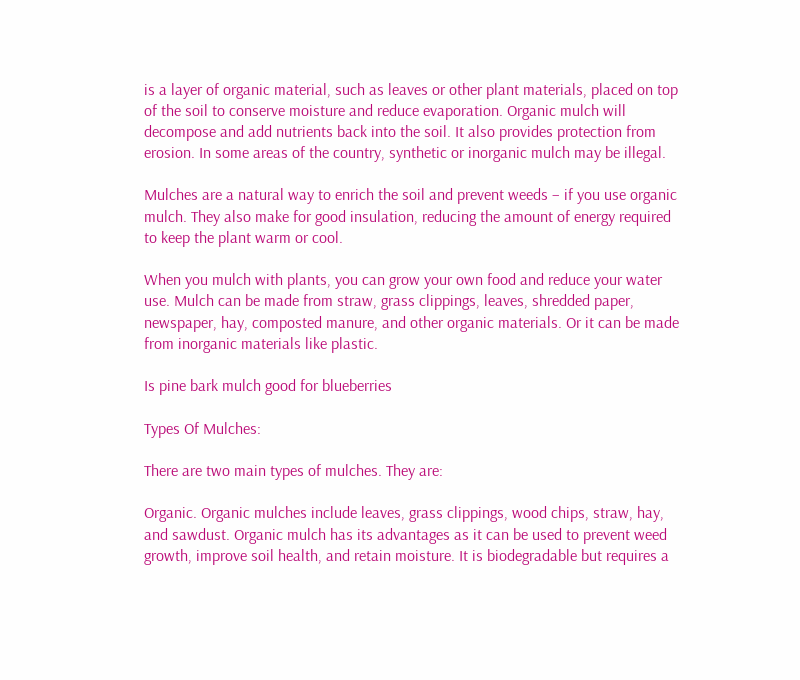is a layer of organic material, such as leaves or other plant materials, placed on top of the soil to conserve moisture and reduce evaporation. Organic mulch will decompose and add nutrients back into the soil. It also provides protection from erosion. In some areas of the country, synthetic or inorganic mulch may be illegal.

Mulches are a natural way to enrich the soil and prevent weeds – if you use organic mulch. They also make for good insulation, reducing the amount of energy required to keep the plant warm or cool.

When you mulch with plants, you can grow your own food and reduce your water use. Mulch can be made from straw, grass clippings, leaves, shredded paper, newspaper, hay, composted manure, and other organic materials. Or it can be made from inorganic materials like plastic.

Is pine bark mulch good for blueberries

Types Of Mulches:

There are two main types of mulches. They are:

Organic. Organic mulches include leaves, grass clippings, wood chips, straw, hay, and sawdust. Organic mulch has its advantages as it can be used to prevent weed growth, improve soil health, and retain moisture. It is biodegradable but requires a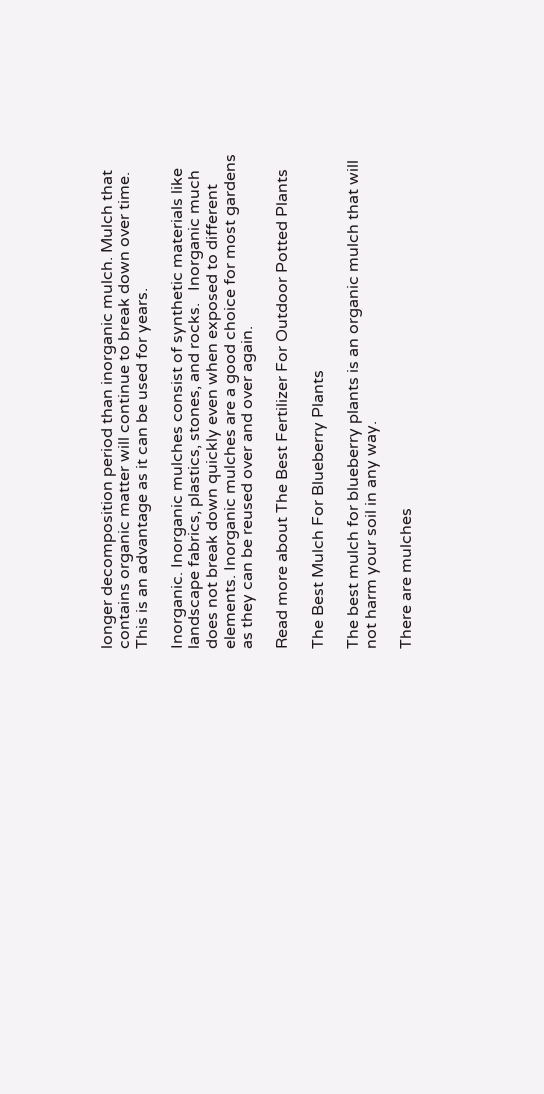longer decomposition period than inorganic mulch. Mulch that contains organic matter will continue to break down over time. This is an advantage as it can be used for years.

Inorganic. Inorganic mulches consist of synthetic materials like landscape fabrics, plastics, stones, and rocks.   Inorganic much does not break down quickly even when exposed to different elements. Inorganic mulches are a good choice for most gardens as they can be reused over and over again.

Read more about The Best Fertilizer For Outdoor Potted Plants

The Best Mulch For Blueberry Plants

The best mulch for blueberry plants is an organic mulch that will not harm your soil in any way.

There are mulches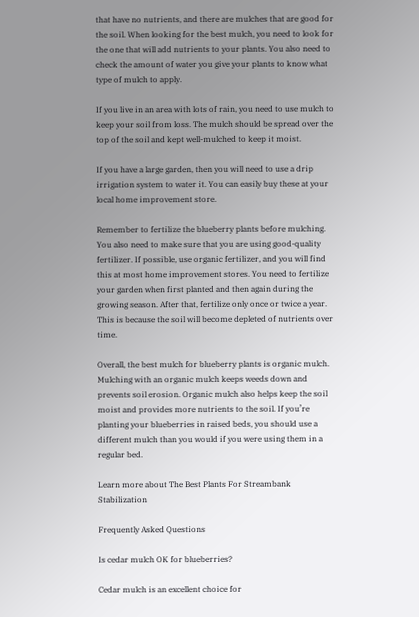that have no nutrients, and there are mulches that are good for the soil. When looking for the best mulch, you need to look for the one that will add nutrients to your plants. You also need to check the amount of water you give your plants to know what type of mulch to apply.

If you live in an area with lots of rain, you need to use mulch to keep your soil from loss. The mulch should be spread over the top of the soil and kept well-mulched to keep it moist.

If you have a large garden, then you will need to use a drip irrigation system to water it. You can easily buy these at your local home improvement store.

Remember to fertilize the blueberry plants before mulching. You also need to make sure that you are using good-quality fertilizer. If possible, use organic fertilizer, and you will find this at most home improvement stores. You need to fertilize your garden when first planted and then again during the growing season. After that, fertilize only once or twice a year. This is because the soil will become depleted of nutrients over time.

Overall, the best mulch for blueberry plants is organic mulch. Mulching with an organic mulch keeps weeds down and prevents soil erosion. Organic mulch also helps keep the soil moist and provides more nutrients to the soil. If you’re planting your blueberries in raised beds, you should use a different mulch than you would if you were using them in a regular bed.

Learn more about The Best Plants For Streambank Stabilization

Frequently Asked Questions

Is cedar mulch OK for blueberries?

Cedar mulch is an excellent choice for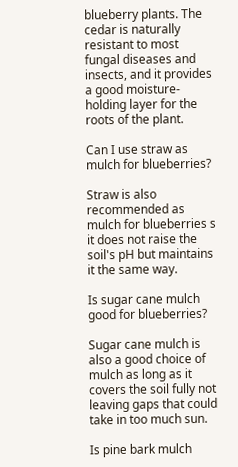blueberry plants. The cedar is naturally resistant to most fungal diseases and insects, and it provides a good moisture-holding layer for the roots of the plant.

Can I use straw as mulch for blueberries?

Straw is also recommended as mulch for blueberries s it does not raise the soil's pH but maintains it the same way.

Is sugar cane mulch good for blueberries?

Sugar cane mulch is also a good choice of mulch as long as it covers the soil fully not leaving gaps that could take in too much sun.

Is pine bark mulch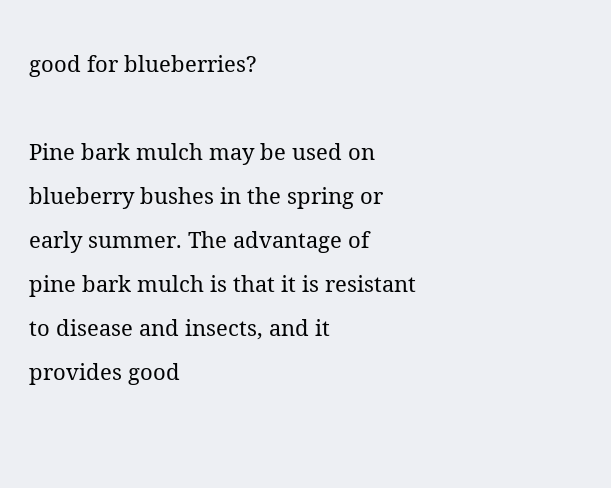good for blueberries?

Pine bark mulch may be used on blueberry bushes in the spring or early summer. The advantage of pine bark mulch is that it is resistant to disease and insects, and it provides good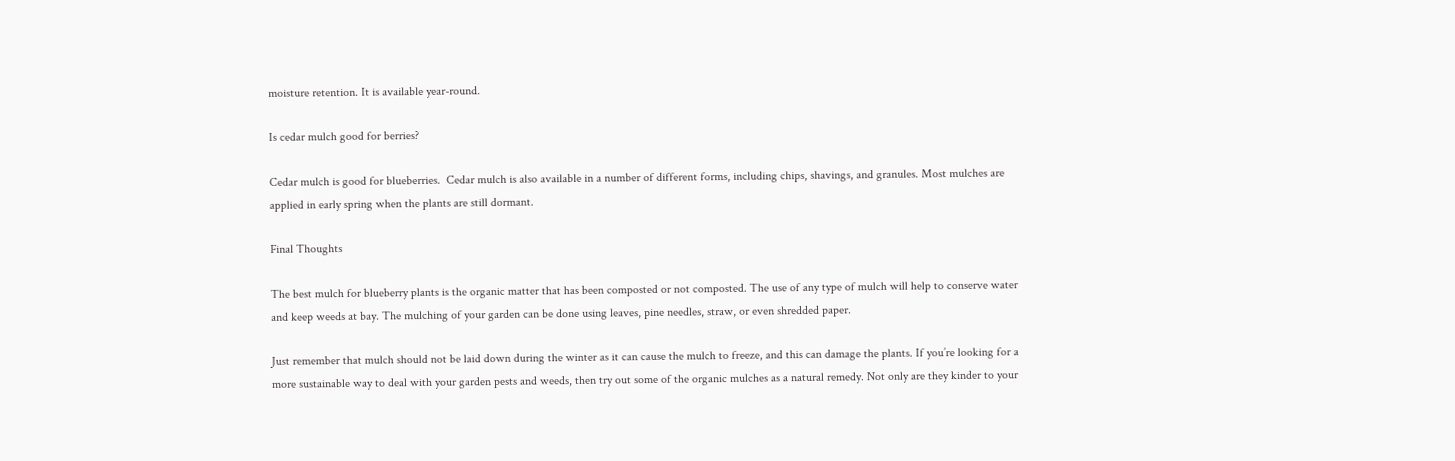moisture retention. It is available year-round.

Is cedar mulch good for berries?

Cedar mulch is good for blueberries.  Cedar mulch is also available in a number of different forms, including chips, shavings, and granules. Most mulches are applied in early spring when the plants are still dormant.

Final Thoughts

The best mulch for blueberry plants is the organic matter that has been composted or not composted. The use of any type of mulch will help to conserve water and keep weeds at bay. The mulching of your garden can be done using leaves, pine needles, straw, or even shredded paper.

Just remember that mulch should not be laid down during the winter as it can cause the mulch to freeze, and this can damage the plants. If you’re looking for a more sustainable way to deal with your garden pests and weeds, then try out some of the organic mulches as a natural remedy. Not only are they kinder to your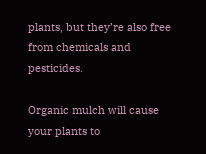plants, but they’re also free from chemicals and pesticides.

Organic mulch will cause your plants to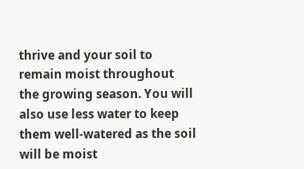thrive and your soil to remain moist throughout the growing season. You will also use less water to keep them well-watered as the soil will be moist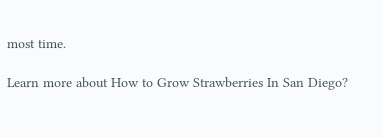most time.

Learn more about How to Grow Strawberries In San Diego?